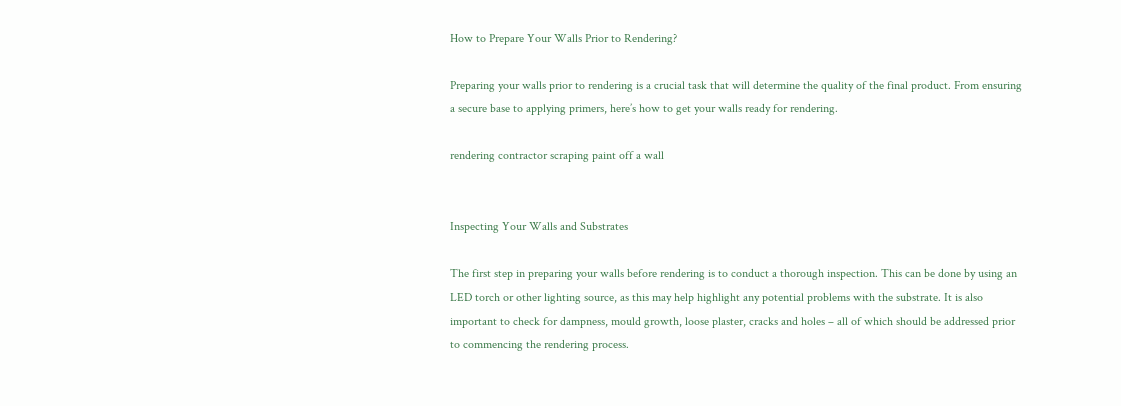How to Prepare Your Walls Prior to Rendering?

Preparing your walls prior to rendering is a crucial task that will determine the quality of the final product. From ensuring a secure base to applying primers, here’s how to get your walls ready for rendering.

rendering contractor scraping paint off a wall


Inspecting Your Walls and Substrates

The first step in preparing your walls before rendering is to conduct a thorough inspection. This can be done by using an LED torch or other lighting source, as this may help highlight any potential problems with the substrate. It is also important to check for dampness, mould growth, loose plaster, cracks and holes – all of which should be addressed prior to commencing the rendering process.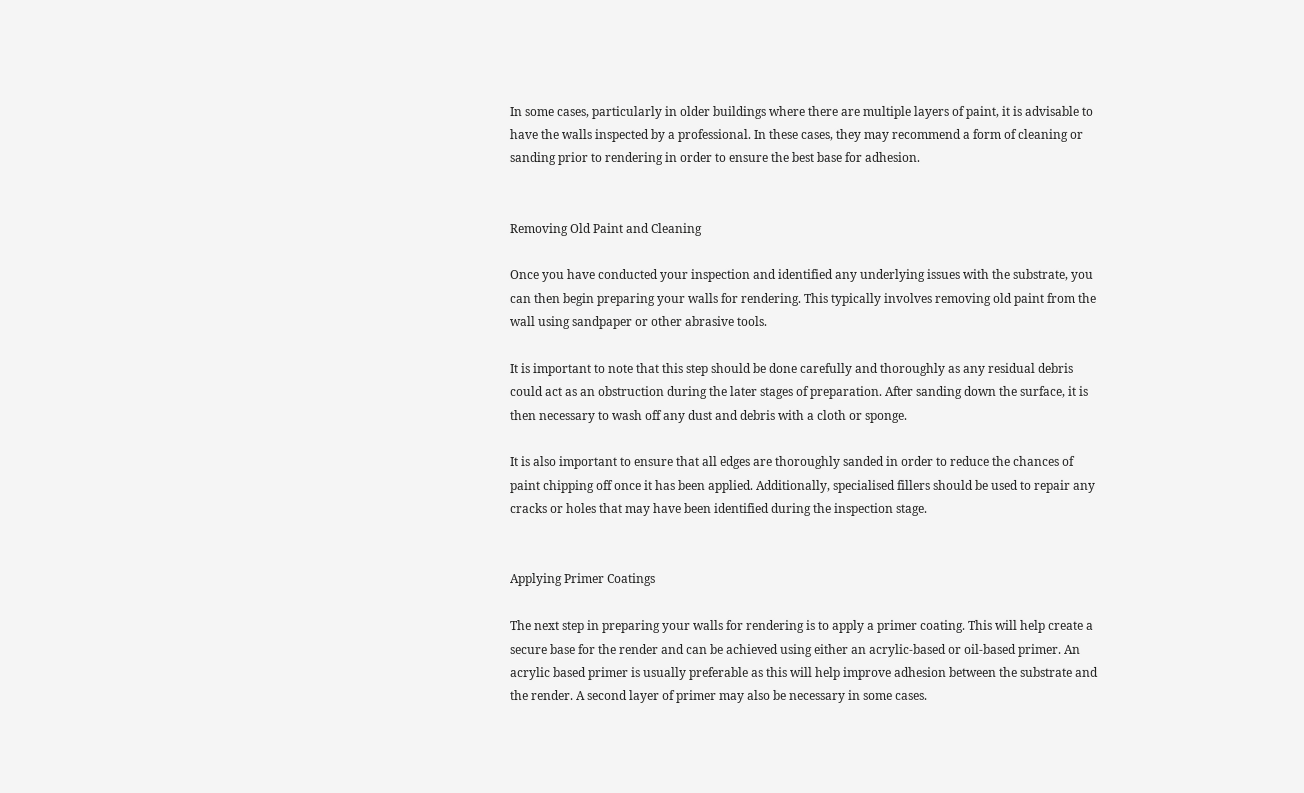In some cases, particularly in older buildings where there are multiple layers of paint, it is advisable to have the walls inspected by a professional. In these cases, they may recommend a form of cleaning or sanding prior to rendering in order to ensure the best base for adhesion.


Removing Old Paint and Cleaning

Once you have conducted your inspection and identified any underlying issues with the substrate, you can then begin preparing your walls for rendering. This typically involves removing old paint from the wall using sandpaper or other abrasive tools.

It is important to note that this step should be done carefully and thoroughly as any residual debris could act as an obstruction during the later stages of preparation. After sanding down the surface, it is then necessary to wash off any dust and debris with a cloth or sponge.

It is also important to ensure that all edges are thoroughly sanded in order to reduce the chances of paint chipping off once it has been applied. Additionally, specialised fillers should be used to repair any cracks or holes that may have been identified during the inspection stage.


Applying Primer Coatings

The next step in preparing your walls for rendering is to apply a primer coating. This will help create a secure base for the render and can be achieved using either an acrylic-based or oil-based primer. An acrylic based primer is usually preferable as this will help improve adhesion between the substrate and the render. A second layer of primer may also be necessary in some cases.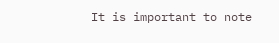It is important to note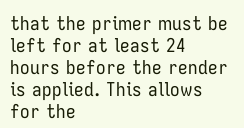that the primer must be left for at least 24 hours before the render is applied. This allows for the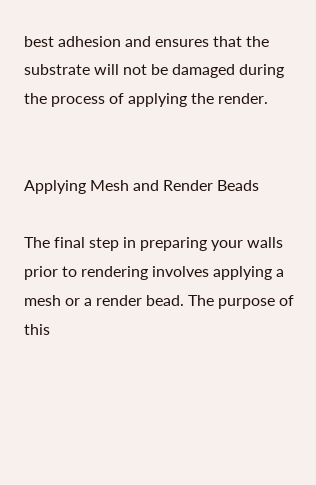best adhesion and ensures that the substrate will not be damaged during the process of applying the render.


Applying Mesh and Render Beads

The final step in preparing your walls prior to rendering involves applying a mesh or a render bead. The purpose of this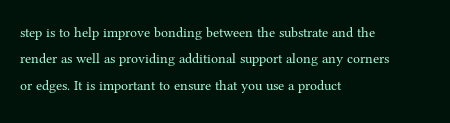step is to help improve bonding between the substrate and the render as well as providing additional support along any corners or edges. It is important to ensure that you use a product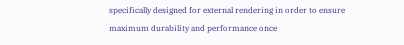specifically designed for external rendering in order to ensure maximum durability and performance once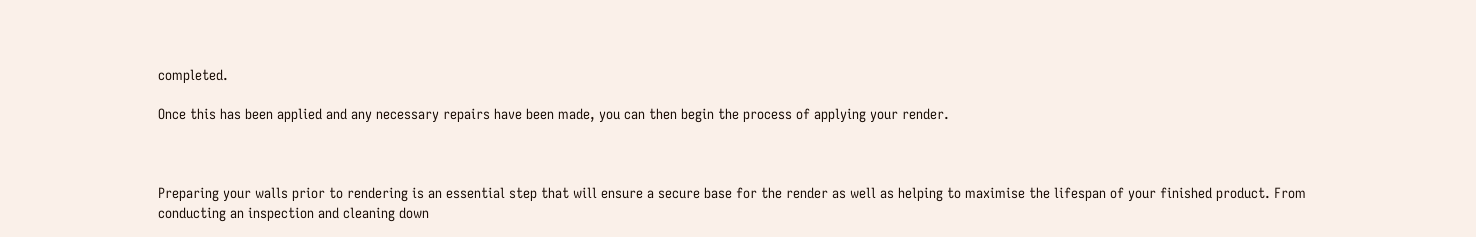completed.

Once this has been applied and any necessary repairs have been made, you can then begin the process of applying your render.



Preparing your walls prior to rendering is an essential step that will ensure a secure base for the render as well as helping to maximise the lifespan of your finished product. From conducting an inspection and cleaning down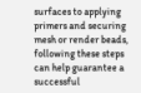surfaces to applying primers and securing mesh or render beads, following these steps can help guarantee a successful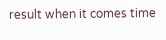result when it comes time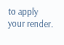to apply your render.